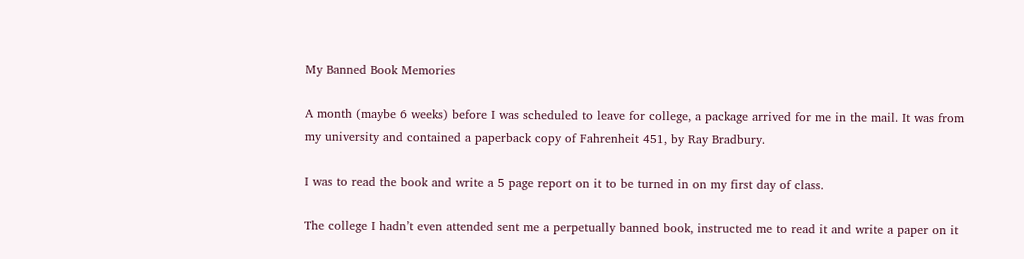My Banned Book Memories

A month (maybe 6 weeks) before I was scheduled to leave for college, a package arrived for me in the mail. It was from my university and contained a paperback copy of Fahrenheit 451, by Ray Bradbury.

I was to read the book and write a 5 page report on it to be turned in on my first day of class.

The college I hadn’t even attended sent me a perpetually banned book, instructed me to read it and write a paper on it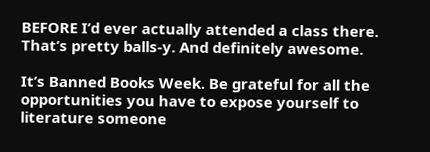BEFORE I’d ever actually attended a class there. That’s pretty balls-y. And definitely awesome.

It’s Banned Books Week. Be grateful for all the opportunities you have to expose yourself to literature someone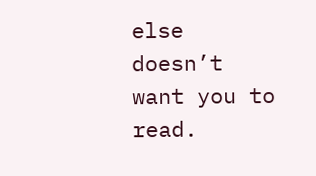else doesn’t want you to read.